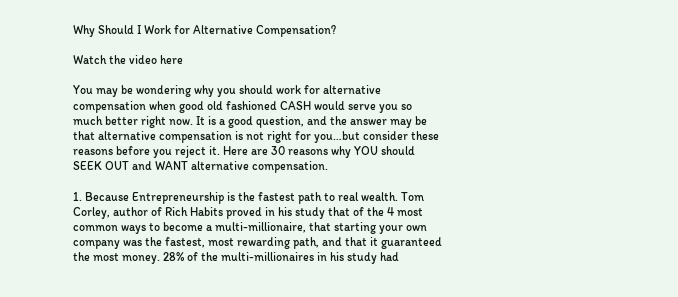Why Should I Work for Alternative Compensation?

Watch the video here

You may be wondering why you should work for alternative compensation when good old fashioned CASH would serve you so much better right now. It is a good question, and the answer may be that alternative compensation is not right for you…but consider these reasons before you reject it. Here are 30 reasons why YOU should SEEK OUT and WANT alternative compensation.

1. Because Entrepreneurship is the fastest path to real wealth. Tom Corley, author of Rich Habits proved in his study that of the 4 most common ways to become a multi-millionaire, that starting your own company was the fastest, most rewarding path, and that it guaranteed the most money. 28% of the multi-millionaires in his study had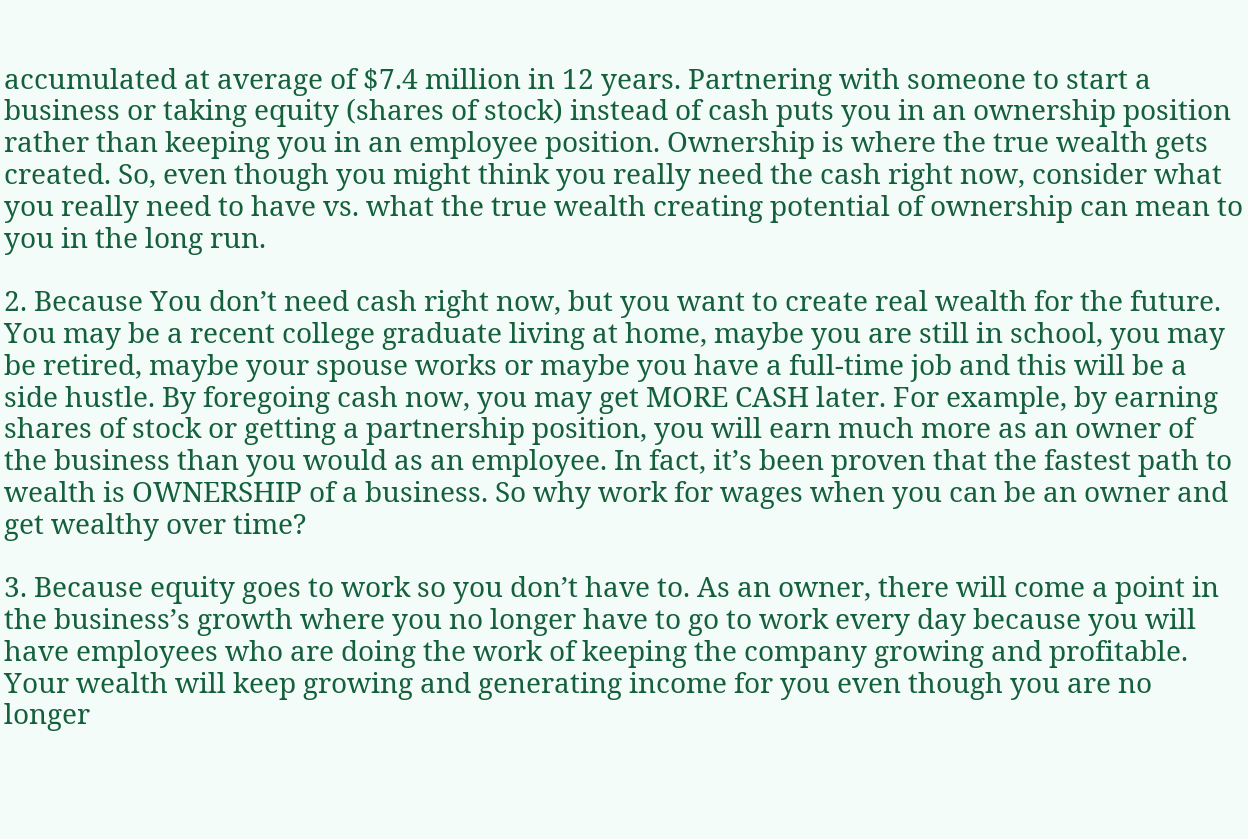accumulated at average of $7.4 million in 12 years. Partnering with someone to start a business or taking equity (shares of stock) instead of cash puts you in an ownership position rather than keeping you in an employee position. Ownership is where the true wealth gets created. So, even though you might think you really need the cash right now, consider what you really need to have vs. what the true wealth creating potential of ownership can mean to you in the long run.

2. Because You don’t need cash right now, but you want to create real wealth for the future. You may be a recent college graduate living at home, maybe you are still in school, you may be retired, maybe your spouse works or maybe you have a full-time job and this will be a side hustle. By foregoing cash now, you may get MORE CASH later. For example, by earning shares of stock or getting a partnership position, you will earn much more as an owner of the business than you would as an employee. In fact, it’s been proven that the fastest path to wealth is OWNERSHIP of a business. So why work for wages when you can be an owner and get wealthy over time?

3. Because equity goes to work so you don’t have to. As an owner, there will come a point in the business’s growth where you no longer have to go to work every day because you will have employees who are doing the work of keeping the company growing and profitable. Your wealth will keep growing and generating income for you even though you are no longer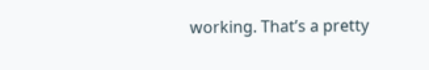working. That’s a pretty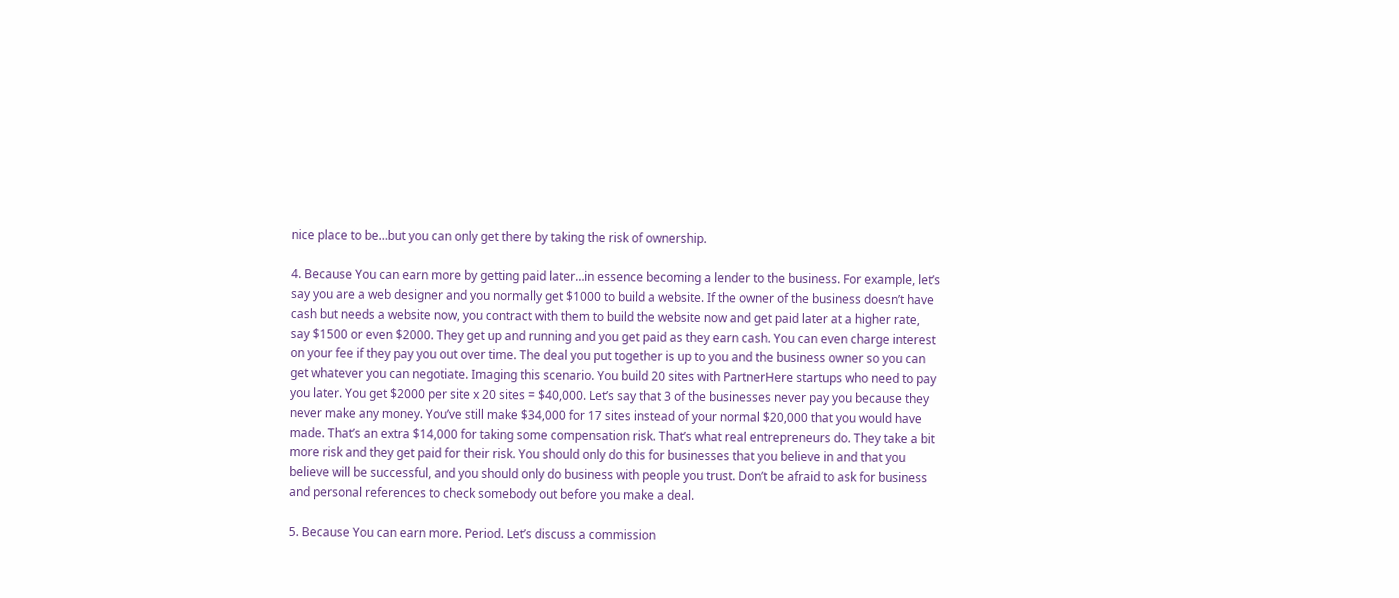nice place to be…but you can only get there by taking the risk of ownership.

4. Because You can earn more by getting paid later…in essence becoming a lender to the business. For example, let’s say you are a web designer and you normally get $1000 to build a website. If the owner of the business doesn’t have cash but needs a website now, you contract with them to build the website now and get paid later at a higher rate, say $1500 or even $2000. They get up and running and you get paid as they earn cash. You can even charge interest on your fee if they pay you out over time. The deal you put together is up to you and the business owner so you can get whatever you can negotiate. Imaging this scenario. You build 20 sites with PartnerHere startups who need to pay you later. You get $2000 per site x 20 sites = $40,000. Let’s say that 3 of the businesses never pay you because they never make any money. You’ve still make $34,000 for 17 sites instead of your normal $20,000 that you would have made. That’s an extra $14,000 for taking some compensation risk. That’s what real entrepreneurs do. They take a bit more risk and they get paid for their risk. You should only do this for businesses that you believe in and that you believe will be successful, and you should only do business with people you trust. Don’t be afraid to ask for business and personal references to check somebody out before you make a deal.

5. Because You can earn more. Period. Let’s discuss a commission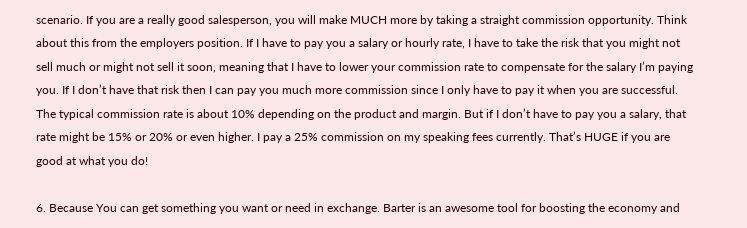scenario. If you are a really good salesperson, you will make MUCH more by taking a straight commission opportunity. Think about this from the employers position. If I have to pay you a salary or hourly rate, I have to take the risk that you might not sell much or might not sell it soon, meaning that I have to lower your commission rate to compensate for the salary I’m paying you. If I don’t have that risk then I can pay you much more commission since I only have to pay it when you are successful. The typical commission rate is about 10% depending on the product and margin. But if I don’t have to pay you a salary, that rate might be 15% or 20% or even higher. I pay a 25% commission on my speaking fees currently. That’s HUGE if you are good at what you do!

6. Because You can get something you want or need in exchange. Barter is an awesome tool for boosting the economy and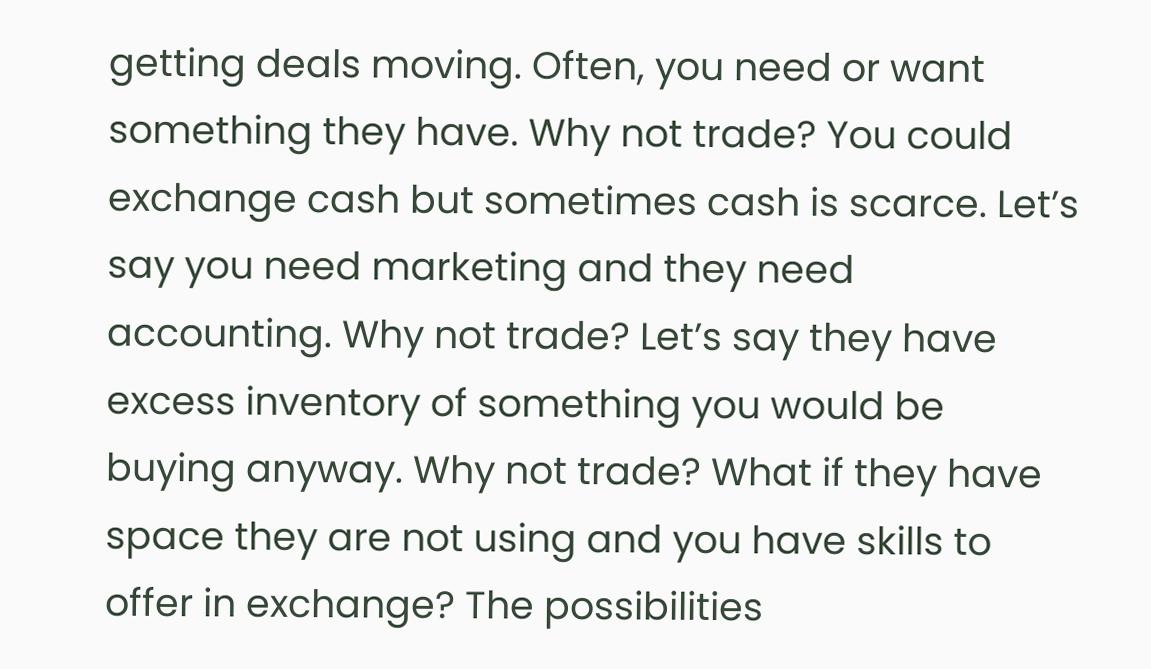getting deals moving. Often, you need or want something they have. Why not trade? You could exchange cash but sometimes cash is scarce. Let’s say you need marketing and they need accounting. Why not trade? Let’s say they have excess inventory of something you would be buying anyway. Why not trade? What if they have space they are not using and you have skills to offer in exchange? The possibilities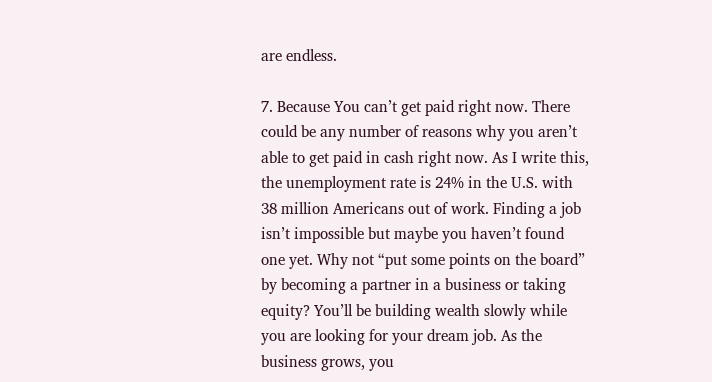are endless.

7. Because You can’t get paid right now. There could be any number of reasons why you aren’t able to get paid in cash right now. As I write this, the unemployment rate is 24% in the U.S. with 38 million Americans out of work. Finding a job isn’t impossible but maybe you haven’t found one yet. Why not “put some points on the board” by becoming a partner in a business or taking equity? You’ll be building wealth slowly while you are looking for your dream job. As the business grows, you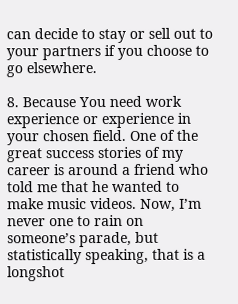can decide to stay or sell out to your partners if you choose to go elsewhere.

8. Because You need work experience or experience in your chosen field. One of the great success stories of my career is around a friend who told me that he wanted to make music videos. Now, I’m never one to rain on someone’s parade, but statistically speaking, that is a longshot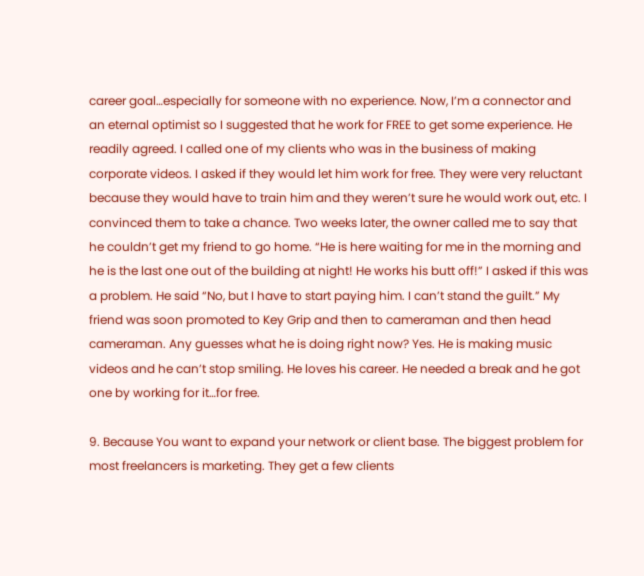career goal…especially for someone with no experience. Now, I’m a connector and an eternal optimist so I suggested that he work for FREE to get some experience. He readily agreed. I called one of my clients who was in the business of making corporate videos. I asked if they would let him work for free. They were very reluctant because they would have to train him and they weren’t sure he would work out, etc. I convinced them to take a chance. Two weeks later, the owner called me to say that he couldn’t get my friend to go home. “He is here waiting for me in the morning and he is the last one out of the building at night! He works his butt off!” I asked if this was a problem. He said “No, but I have to start paying him. I can’t stand the guilt.” My friend was soon promoted to Key Grip and then to cameraman and then head cameraman. Any guesses what he is doing right now? Yes. He is making music videos and he can’t stop smiling. He loves his career. He needed a break and he got one by working for it…for free.

9. Because You want to expand your network or client base. The biggest problem for most freelancers is marketing. They get a few clients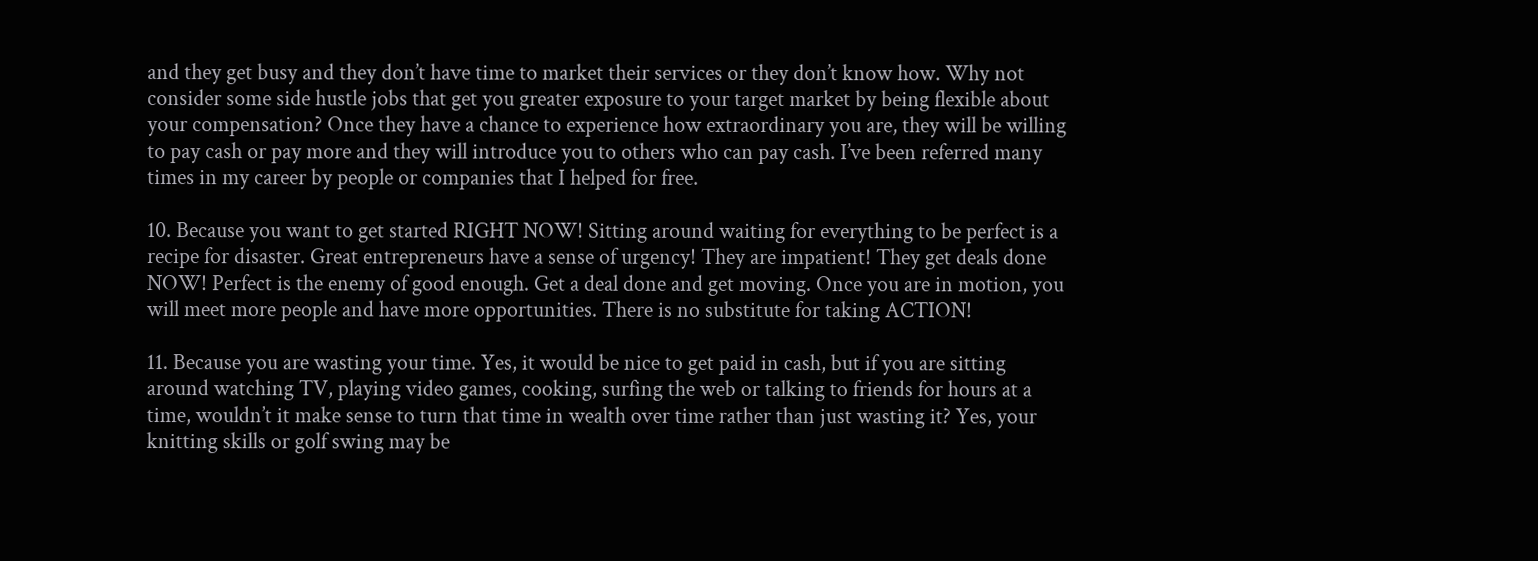and they get busy and they don’t have time to market their services or they don’t know how. Why not consider some side hustle jobs that get you greater exposure to your target market by being flexible about your compensation? Once they have a chance to experience how extraordinary you are, they will be willing to pay cash or pay more and they will introduce you to others who can pay cash. I’ve been referred many times in my career by people or companies that I helped for free.

10. Because you want to get started RIGHT NOW! Sitting around waiting for everything to be perfect is a recipe for disaster. Great entrepreneurs have a sense of urgency! They are impatient! They get deals done NOW! Perfect is the enemy of good enough. Get a deal done and get moving. Once you are in motion, you will meet more people and have more opportunities. There is no substitute for taking ACTION!

11. Because you are wasting your time. Yes, it would be nice to get paid in cash, but if you are sitting around watching TV, playing video games, cooking, surfing the web or talking to friends for hours at a time, wouldn’t it make sense to turn that time in wealth over time rather than just wasting it? Yes, your knitting skills or golf swing may be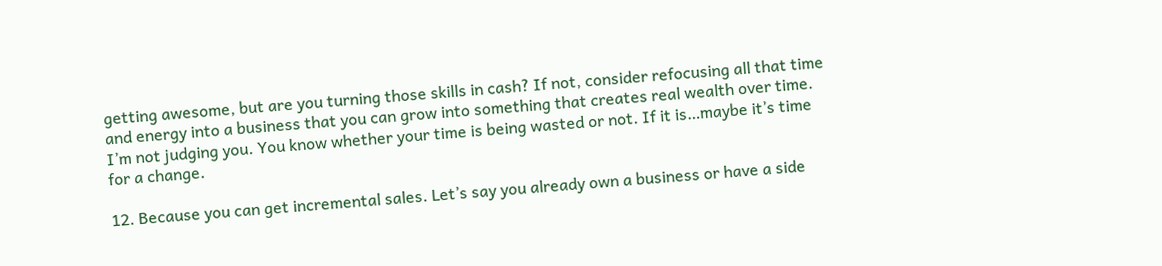getting awesome, but are you turning those skills in cash? If not, consider refocusing all that time and energy into a business that you can grow into something that creates real wealth over time. I’m not judging you. You know whether your time is being wasted or not. If it is…maybe it’s time for a change.

12. Because you can get incremental sales. Let’s say you already own a business or have a side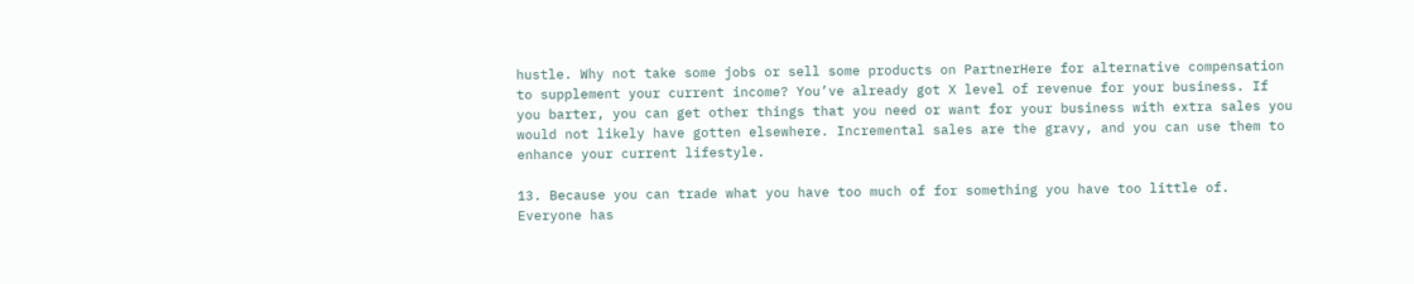hustle. Why not take some jobs or sell some products on PartnerHere for alternative compensation to supplement your current income? You’ve already got X level of revenue for your business. If you barter, you can get other things that you need or want for your business with extra sales you would not likely have gotten elsewhere. Incremental sales are the gravy, and you can use them to enhance your current lifestyle.

13. Because you can trade what you have too much of for something you have too little of. Everyone has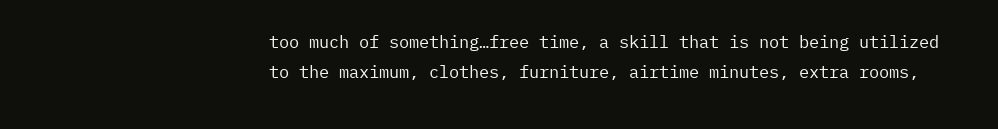too much of something…free time, a skill that is not being utilized to the maximum, clothes, furniture, airtime minutes, extra rooms,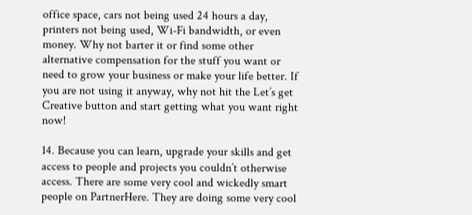office space, cars not being used 24 hours a day, printers not being used, Wi-Fi bandwidth, or even money. Why not barter it or find some other alternative compensation for the stuff you want or need to grow your business or make your life better. If you are not using it anyway, why not hit the Let’s get Creative button and start getting what you want right now!

14. Because you can learn, upgrade your skills and get access to people and projects you couldn’t otherwise access. There are some very cool and wickedly smart people on PartnerHere. They are doing some very cool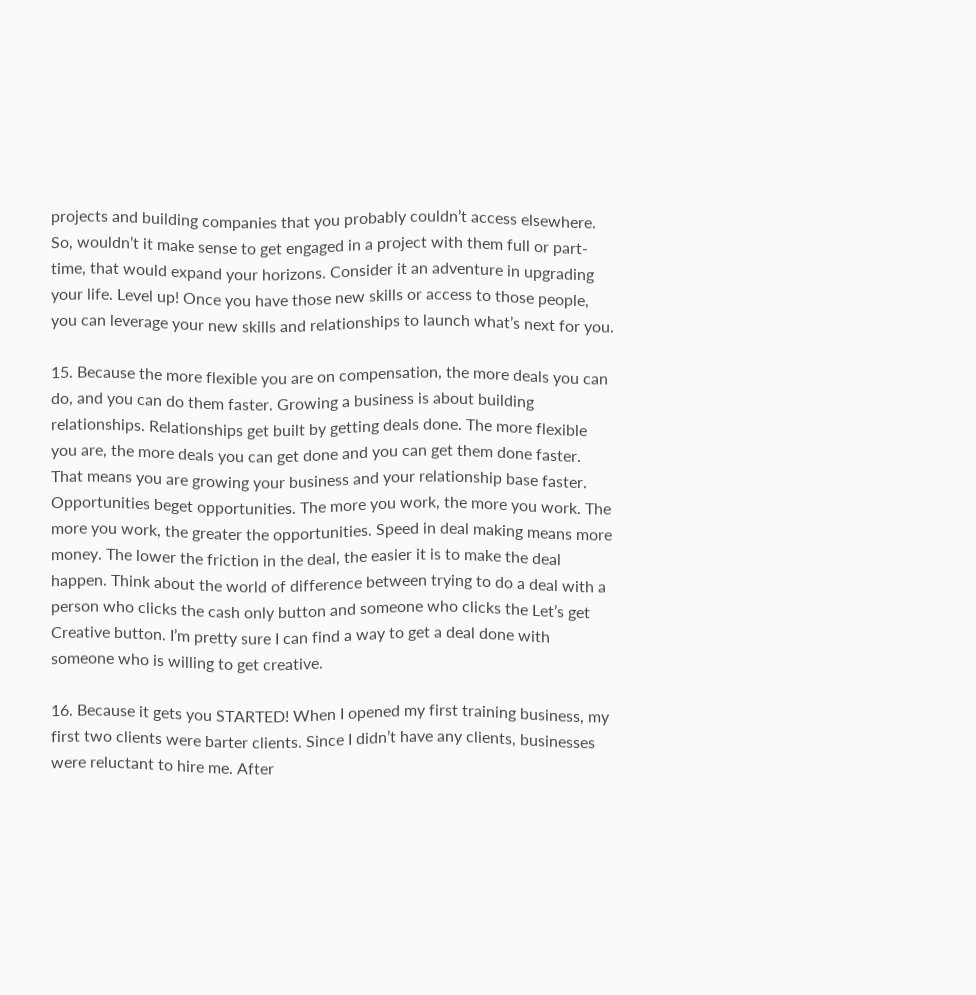projects and building companies that you probably couldn’t access elsewhere. So, wouldn’t it make sense to get engaged in a project with them full or part-time, that would expand your horizons. Consider it an adventure in upgrading your life. Level up! Once you have those new skills or access to those people, you can leverage your new skills and relationships to launch what’s next for you.

15. Because the more flexible you are on compensation, the more deals you can do, and you can do them faster. Growing a business is about building relationships. Relationships get built by getting deals done. The more flexible you are, the more deals you can get done and you can get them done faster. That means you are growing your business and your relationship base faster. Opportunities beget opportunities. The more you work, the more you work. The more you work, the greater the opportunities. Speed in deal making means more money. The lower the friction in the deal, the easier it is to make the deal happen. Think about the world of difference between trying to do a deal with a person who clicks the cash only button and someone who clicks the Let’s get Creative button. I’m pretty sure I can find a way to get a deal done with someone who is willing to get creative.

16. Because it gets you STARTED! When I opened my first training business, my first two clients were barter clients. Since I didn’t have any clients, businesses were reluctant to hire me. After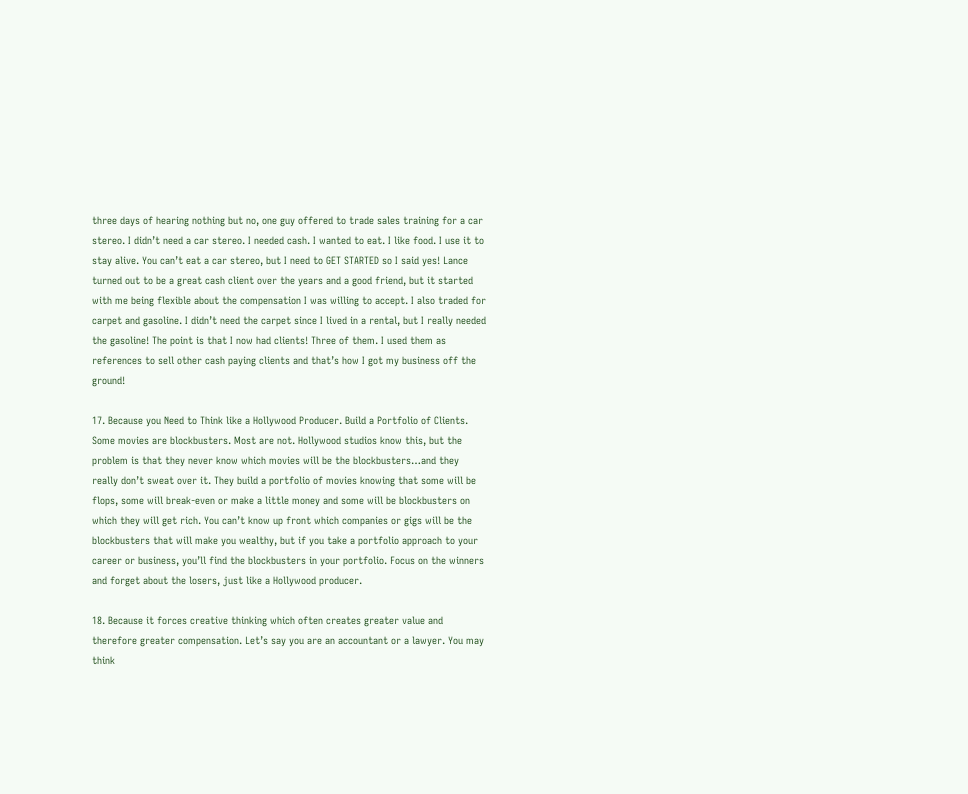three days of hearing nothing but no, one guy offered to trade sales training for a car stereo. I didn’t need a car stereo. I needed cash. I wanted to eat. I like food. I use it to stay alive. You can’t eat a car stereo, but I need to GET STARTED so I said yes! Lance turned out to be a great cash client over the years and a good friend, but it started with me being flexible about the compensation I was willing to accept. I also traded for carpet and gasoline. I didn’t need the carpet since I lived in a rental, but I really needed the gasoline! The point is that I now had clients! Three of them. I used them as references to sell other cash paying clients and that’s how I got my business off the ground!

17. Because you Need to Think like a Hollywood Producer. Build a Portfolio of Clients. Some movies are blockbusters. Most are not. Hollywood studios know this, but the problem is that they never know which movies will be the blockbusters…and they really don’t sweat over it. They build a portfolio of movies knowing that some will be flops, some will break-even or make a little money and some will be blockbusters on which they will get rich. You can’t know up front which companies or gigs will be the blockbusters that will make you wealthy, but if you take a portfolio approach to your career or business, you’ll find the blockbusters in your portfolio. Focus on the winners and forget about the losers, just like a Hollywood producer.

18. Because it forces creative thinking which often creates greater value and therefore greater compensation. Let’s say you are an accountant or a lawyer. You may think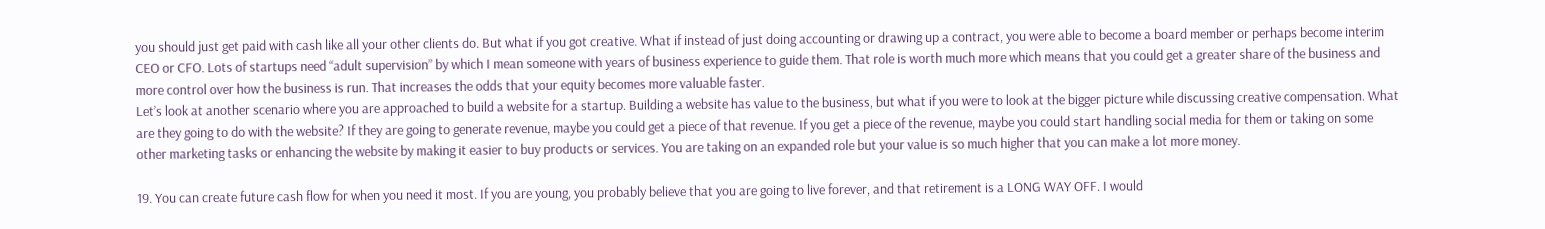you should just get paid with cash like all your other clients do. But what if you got creative. What if instead of just doing accounting or drawing up a contract, you were able to become a board member or perhaps become interim CEO or CFO. Lots of startups need “adult supervision” by which I mean someone with years of business experience to guide them. That role is worth much more which means that you could get a greater share of the business and more control over how the business is run. That increases the odds that your equity becomes more valuable faster.
Let’s look at another scenario where you are approached to build a website for a startup. Building a website has value to the business, but what if you were to look at the bigger picture while discussing creative compensation. What are they going to do with the website? If they are going to generate revenue, maybe you could get a piece of that revenue. If you get a piece of the revenue, maybe you could start handling social media for them or taking on some other marketing tasks or enhancing the website by making it easier to buy products or services. You are taking on an expanded role but your value is so much higher that you can make a lot more money.

19. You can create future cash flow for when you need it most. If you are young, you probably believe that you are going to live forever, and that retirement is a LONG WAY OFF. I would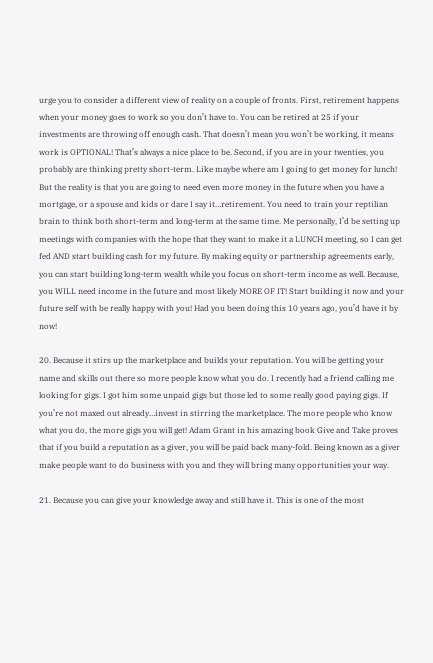urge you to consider a different view of reality on a couple of fronts. First, retirement happens when your money goes to work so you don’t have to. You can be retired at 25 if your investments are throwing off enough cash. That doesn’t mean you won’t be working, it means work is OPTIONAL! That’s always a nice place to be. Second, if you are in your twenties, you probably are thinking pretty short-term. Like maybe where am I going to get money for lunch! But the reality is that you are going to need even more money in the future when you have a mortgage, or a spouse and kids or dare I say it…retirement. You need to train your reptilian brain to think both short-term and long-term at the same time. Me personally, I’d be setting up meetings with companies with the hope that they want to make it a LUNCH meeting, so I can get fed AND start building cash for my future. By making equity or partnership agreements early, you can start building long-term wealth while you focus on short-term income as well. Because, you WILL need income in the future and most likely MORE OF IT! Start building it now and your future self with be really happy with you! Had you been doing this 10 years ago, you’d have it by now!

20. Because it stirs up the marketplace and builds your reputation. You will be getting your name and skills out there so more people know what you do. I recently had a friend calling me looking for gigs. I got him some unpaid gigs but those led to some really good paying gigs. If you’re not maxed out already…invest in stirring the marketplace. The more people who know what you do, the more gigs you will get! Adam Grant in his amazing book Give and Take proves that if you build a reputation as a giver, you will be paid back many-fold. Being known as a giver make people want to do business with you and they will bring many opportunities your way.

21. Because you can give your knowledge away and still have it. This is one of the most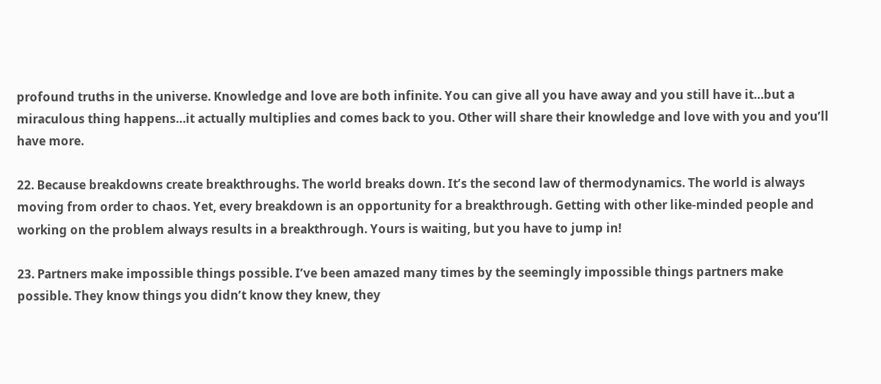profound truths in the universe. Knowledge and love are both infinite. You can give all you have away and you still have it…but a miraculous thing happens…it actually multiplies and comes back to you. Other will share their knowledge and love with you and you’ll have more.

22. Because breakdowns create breakthroughs. The world breaks down. It’s the second law of thermodynamics. The world is always moving from order to chaos. Yet, every breakdown is an opportunity for a breakthrough. Getting with other like-minded people and working on the problem always results in a breakthrough. Yours is waiting, but you have to jump in!

23. Partners make impossible things possible. I’ve been amazed many times by the seemingly impossible things partners make possible. They know things you didn’t know they knew, they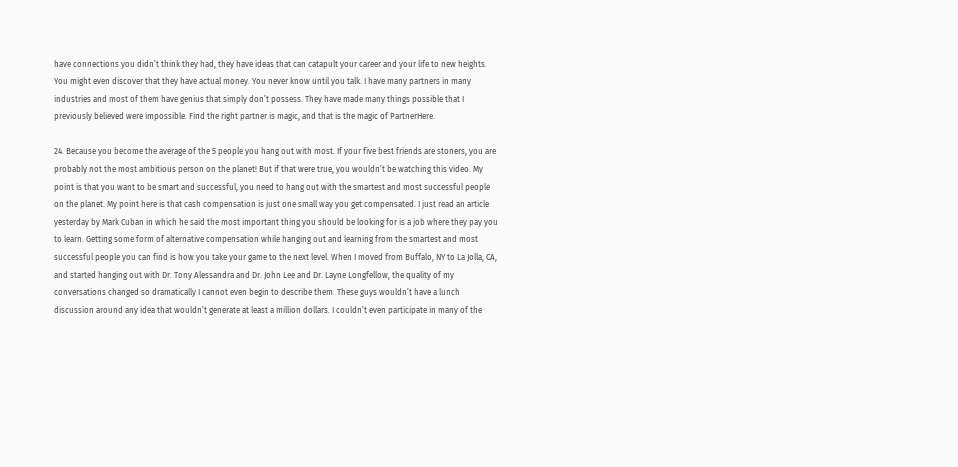have connections you didn’t think they had, they have ideas that can catapult your career and your life to new heights. You might even discover that they have actual money. You never know until you talk. I have many partners in many industries and most of them have genius that simply don’t possess. They have made many things possible that I previously believed were impossible. Find the right partner is magic, and that is the magic of PartnerHere.

24. Because you become the average of the 5 people you hang out with most. If your five best friends are stoners, you are probably not the most ambitious person on the planet! But if that were true, you wouldn’t be watching this video. My point is that you want to be smart and successful, you need to hang out with the smartest and most successful people on the planet. My point here is that cash compensation is just one small way you get compensated. I just read an article yesterday by Mark Cuban in which he said the most important thing you should be looking for is a job where they pay you to learn. Getting some form of alternative compensation while hanging out and learning from the smartest and most successful people you can find is how you take your game to the next level. When I moved from Buffalo, NY to La Jolla, CA, and started hanging out with Dr. Tony Alessandra and Dr. John Lee and Dr. Layne Longfellow, the quality of my conversations changed so dramatically I cannot even begin to describe them. These guys wouldn’t have a lunch discussion around any idea that wouldn’t generate at least a million dollars. I couldn’t even participate in many of the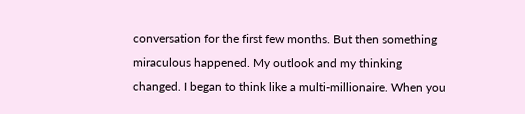conversation for the first few months. But then something miraculous happened. My outlook and my thinking changed. I began to think like a multi-millionaire. When you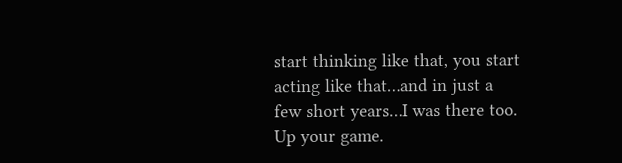start thinking like that, you start acting like that…and in just a few short years…I was there too. Up your game.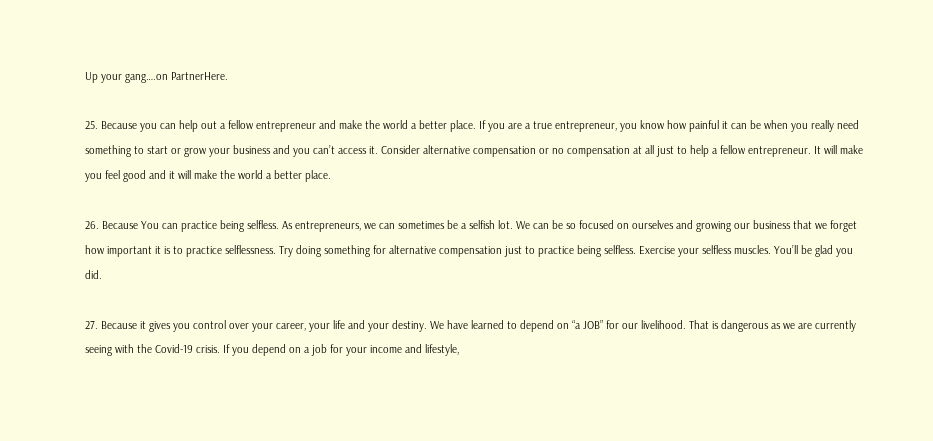Up your gang….on PartnerHere.

25. Because you can help out a fellow entrepreneur and make the world a better place. If you are a true entrepreneur, you know how painful it can be when you really need something to start or grow your business and you can’t access it. Consider alternative compensation or no compensation at all just to help a fellow entrepreneur. It will make you feel good and it will make the world a better place.

26. Because You can practice being selfless. As entrepreneurs, we can sometimes be a selfish lot. We can be so focused on ourselves and growing our business that we forget how important it is to practice selflessness. Try doing something for alternative compensation just to practice being selfless. Exercise your selfless muscles. You’ll be glad you did.

27. Because it gives you control over your career, your life and your destiny. We have learned to depend on “a JOB” for our livelihood. That is dangerous as we are currently seeing with the Covid-19 crisis. If you depend on a job for your income and lifestyle,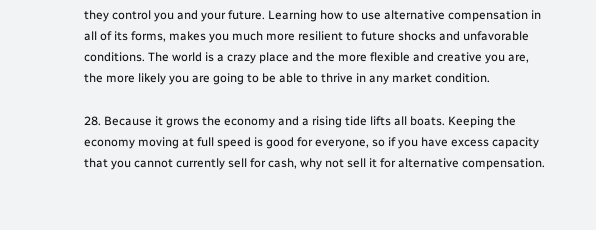they control you and your future. Learning how to use alternative compensation in all of its forms, makes you much more resilient to future shocks and unfavorable conditions. The world is a crazy place and the more flexible and creative you are, the more likely you are going to be able to thrive in any market condition.

28. Because it grows the economy and a rising tide lifts all boats. Keeping the economy moving at full speed is good for everyone, so if you have excess capacity that you cannot currently sell for cash, why not sell it for alternative compensation.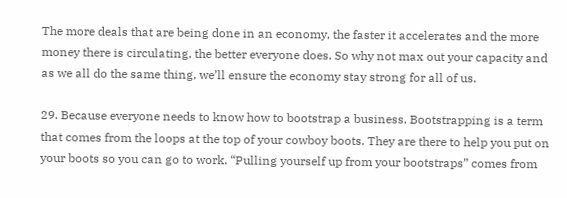The more deals that are being done in an economy, the faster it accelerates and the more money there is circulating, the better everyone does. So why not max out your capacity and as we all do the same thing, we’ll ensure the economy stay strong for all of us.

29. Because everyone needs to know how to bootstrap a business. Bootstrapping is a term that comes from the loops at the top of your cowboy boots. They are there to help you put on your boots so you can go to work. “Pulling yourself up from your bootstraps” comes from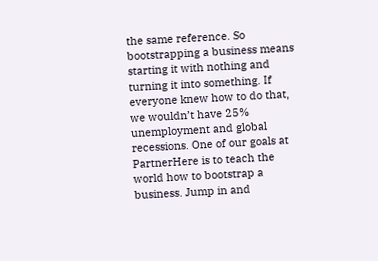the same reference. So bootstrapping a business means starting it with nothing and turning it into something. If everyone knew how to do that, we wouldn’t have 25% unemployment and global recessions. One of our goals at PartnerHere is to teach the world how to bootstrap a business. Jump in and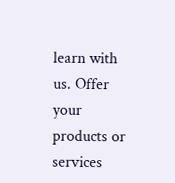learn with us. Offer your products or services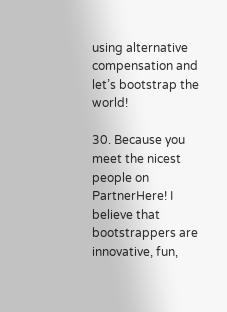using alternative compensation and let’s bootstrap the world!

30. Because you meet the nicest people on PartnerHere! I believe that bootstrappers are innovative, fun,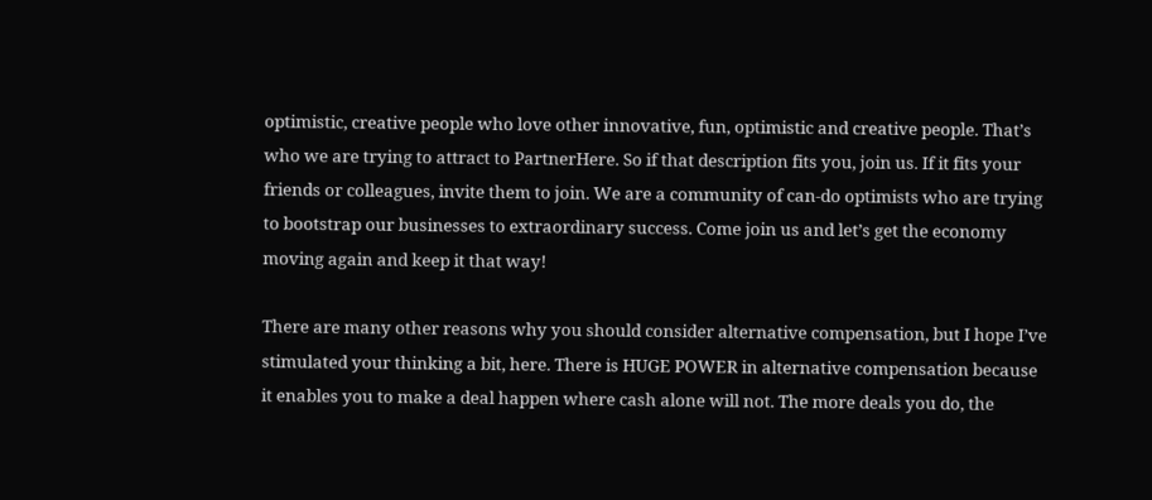optimistic, creative people who love other innovative, fun, optimistic and creative people. That’s who we are trying to attract to PartnerHere. So if that description fits you, join us. If it fits your friends or colleagues, invite them to join. We are a community of can-do optimists who are trying to bootstrap our businesses to extraordinary success. Come join us and let’s get the economy moving again and keep it that way!

There are many other reasons why you should consider alternative compensation, but I hope I’ve stimulated your thinking a bit, here. There is HUGE POWER in alternative compensation because it enables you to make a deal happen where cash alone will not. The more deals you do, the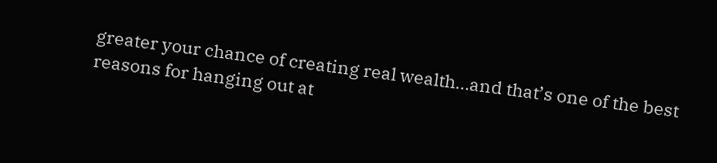greater your chance of creating real wealth…and that’s one of the best reasons for hanging out at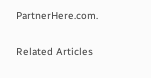PartnerHere.com.

Related Articles